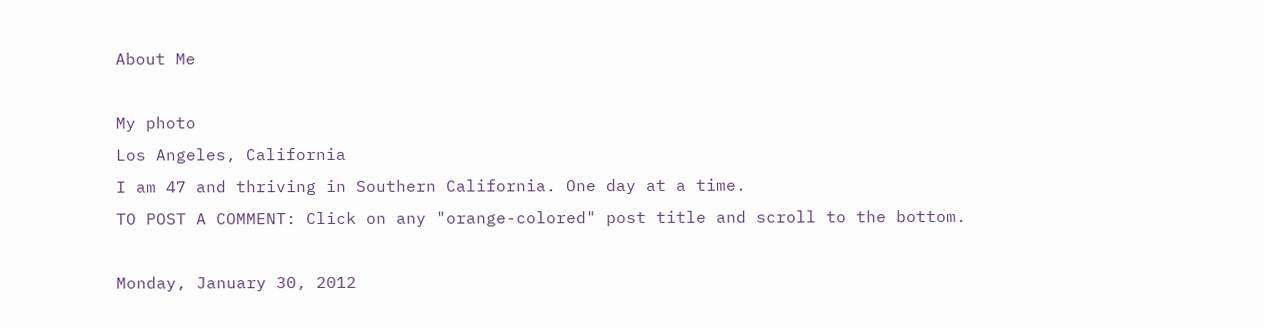About Me

My photo
Los Angeles, California
I am 47 and thriving in Southern California. One day at a time.
TO POST A COMMENT: Click on any "orange-colored" post title and scroll to the bottom.

Monday, January 30, 2012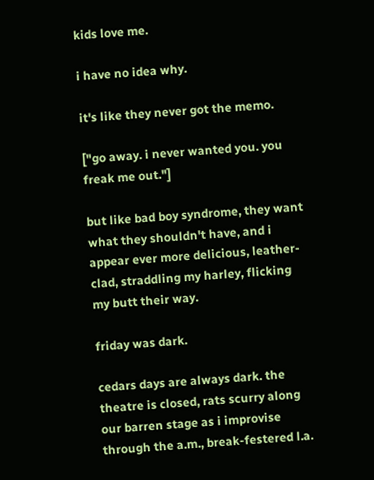kids love me.

i have no idea why.

it's like they never got the memo.

["go away. i never wanted you. you freak me out."]

but like bad boy syndrome, they want what they shouldn't have, and i appear ever more delicious, leather-clad, straddling my harley, flicking my butt their way.

friday was dark.

cedars days are always dark. the theatre is closed, rats scurry along our barren stage as i improvise through the a.m., break-festered l.a.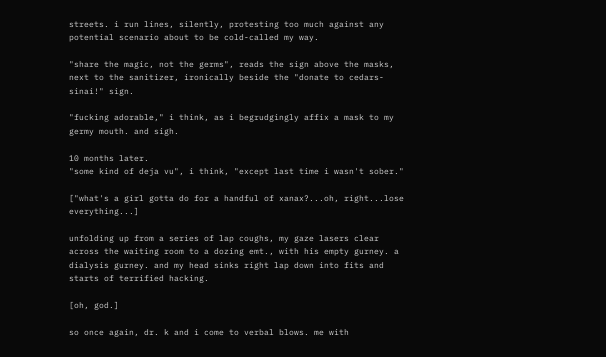streets. i run lines, silently, protesting too much against any potential scenario about to be cold-called my way.

"share the magic, not the germs", reads the sign above the masks, next to the sanitizer, ironically beside the "donate to cedars-sinai!" sign.

"fucking adorable," i think, as i begrudgingly affix a mask to my germy mouth. and sigh.

10 months later.
"some kind of deja vu", i think, "except last time i wasn't sober."

["what's a girl gotta do for a handful of xanax?...oh, right...lose everything...]

unfolding up from a series of lap coughs, my gaze lasers clear across the waiting room to a dozing emt., with his empty gurney. a dialysis gurney. and my head sinks right lap down into fits and starts of terrified hacking.

[oh, god.]

so once again, dr. k and i come to verbal blows. me with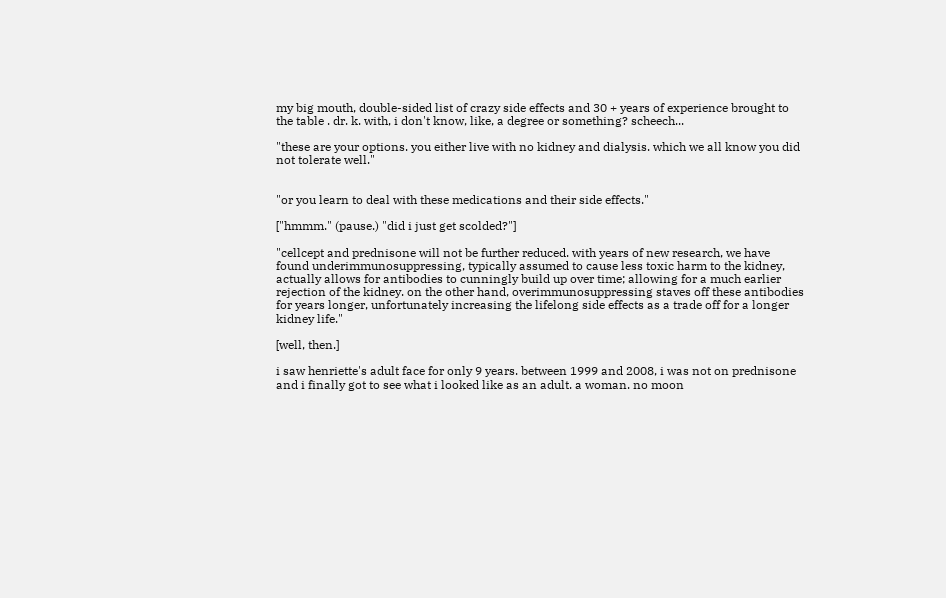my big mouth, double-sided list of crazy side effects and 30 + years of experience brought to the table . dr. k. with, i don't know, like, a degree or something? scheech...

"these are your options. you either live with no kidney and dialysis. which we all know you did not tolerate well."


"or you learn to deal with these medications and their side effects."

["hmmm." (pause.) "did i just get scolded?"]

"cellcept and prednisone will not be further reduced. with years of new research, we have found underimmunosuppressing, typically assumed to cause less toxic harm to the kidney, actually allows for antibodies to cunningly build up over time; allowing for a much earlier rejection of the kidney. on the other hand, overimmunosuppressing staves off these antibodies for years longer, unfortunately increasing the lifelong side effects as a trade off for a longer kidney life."

[well, then.]

i saw henriette's adult face for only 9 years. between 1999 and 2008, i was not on prednisone and i finally got to see what i looked like as an adult. a woman. no moon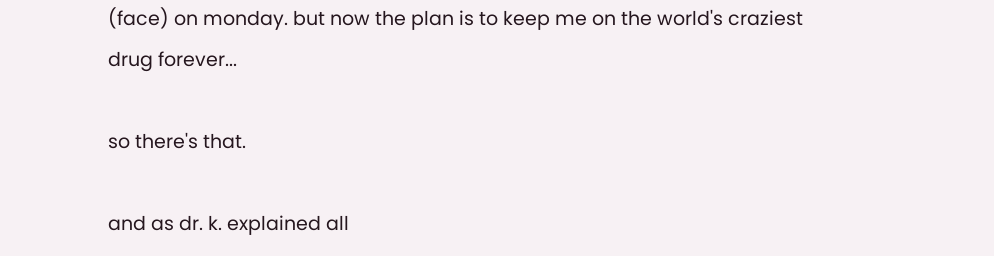(face) on monday. but now the plan is to keep me on the world's craziest drug forever...

so there's that.

and as dr. k. explained all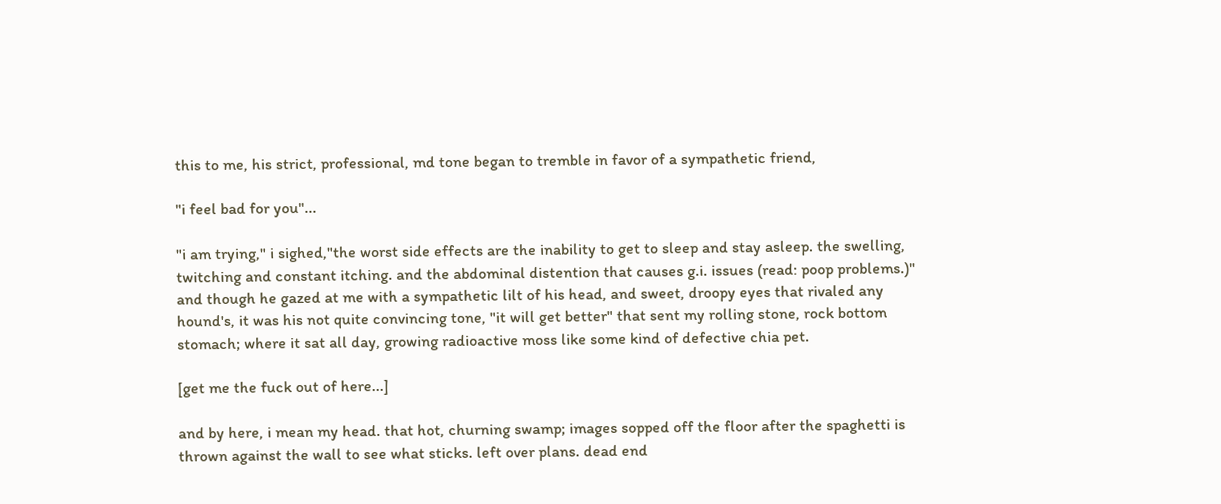this to me, his strict, professional, md tone began to tremble in favor of a sympathetic friend,

"i feel bad for you"...

"i am trying," i sighed,"the worst side effects are the inability to get to sleep and stay asleep. the swelling, twitching and constant itching. and the abdominal distention that causes g.i. issues (read: poop problems.)"
and though he gazed at me with a sympathetic lilt of his head, and sweet, droopy eyes that rivaled any hound's, it was his not quite convincing tone, "it will get better" that sent my rolling stone, rock bottom stomach; where it sat all day, growing radioactive moss like some kind of defective chia pet.

[get me the fuck out of here...]

and by here, i mean my head. that hot, churning swamp; images sopped off the floor after the spaghetti is thrown against the wall to see what sticks. left over plans. dead end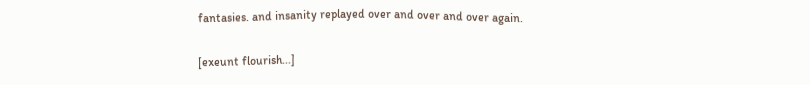fantasies. and insanity replayed over and over and over again.

[exeunt flourish...]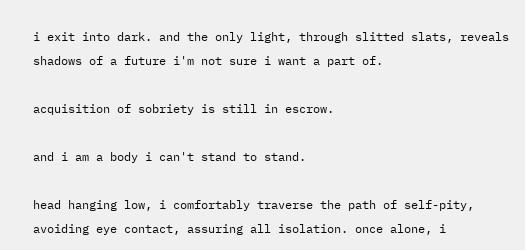i exit into dark. and the only light, through slitted slats, reveals shadows of a future i'm not sure i want a part of.

acquisition of sobriety is still in escrow.

and i am a body i can't stand to stand.

head hanging low, i comfortably traverse the path of self-pity, avoiding eye contact, assuring all isolation. once alone, i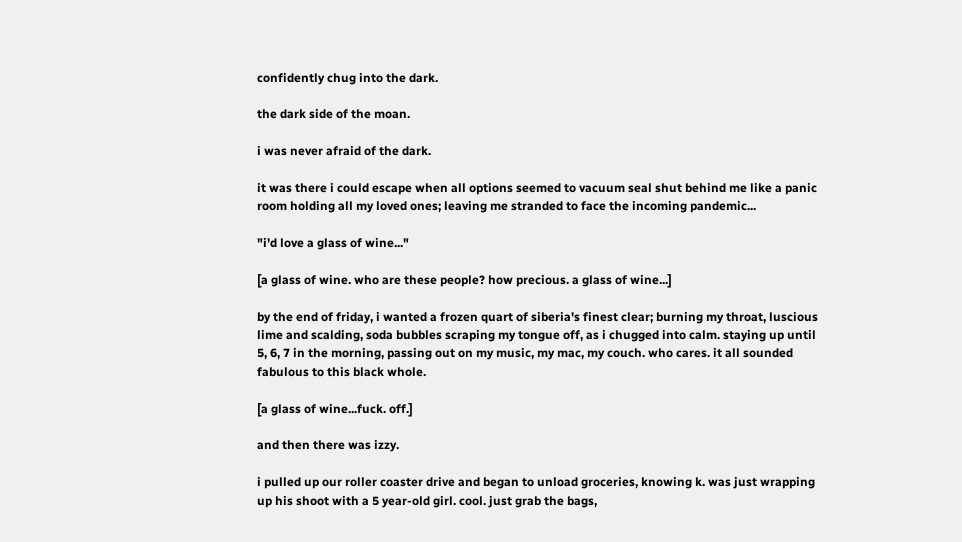confidently chug into the dark.

the dark side of the moan.

i was never afraid of the dark.

it was there i could escape when all options seemed to vacuum seal shut behind me like a panic room holding all my loved ones; leaving me stranded to face the incoming pandemic...

"i'd love a glass of wine..."

[a glass of wine. who are these people? how precious. a glass of wine...]

by the end of friday, i wanted a frozen quart of siberia's finest clear; burning my throat, luscious lime and scalding, soda bubbles scraping my tongue off, as i chugged into calm. staying up until 5, 6, 7 in the morning, passing out on my music, my mac, my couch. who cares. it all sounded fabulous to this black whole.

[a glass of wine...fuck. off.]

and then there was izzy.

i pulled up our roller coaster drive and began to unload groceries, knowing k. was just wrapping up his shoot with a 5 year-old girl. cool. just grab the bags,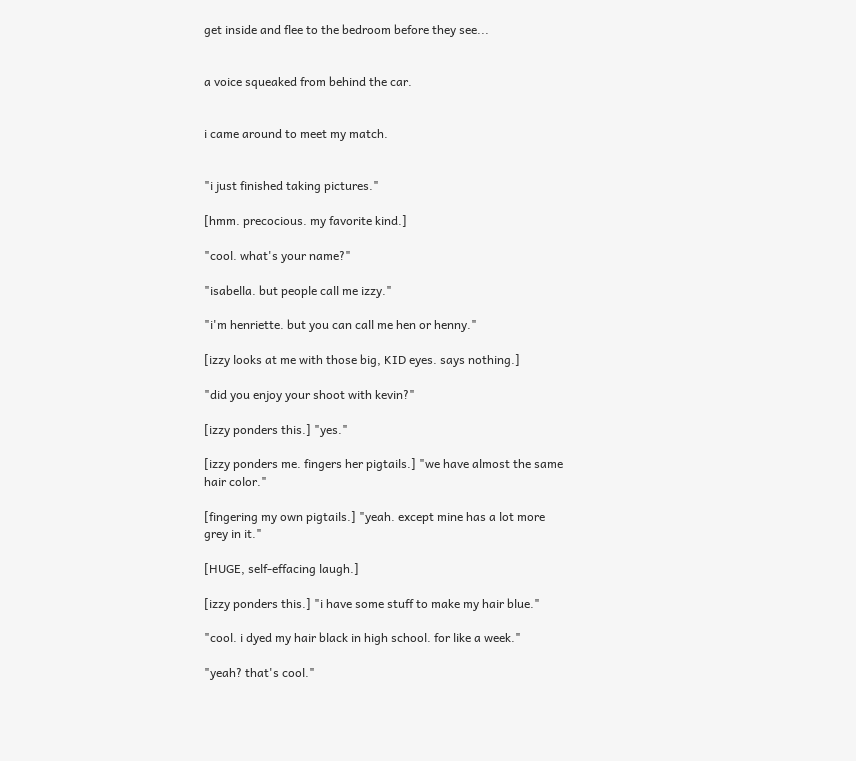get inside and flee to the bedroom before they see...


a voice squeaked from behind the car.


i came around to meet my match.


"i just finished taking pictures."

[hmm. precocious. my favorite kind.]

"cool. what's your name?"

"isabella. but people call me izzy."

"i'm henriette. but you can call me hen or henny."

[izzy looks at me with those big, KID eyes. says nothing.]

"did you enjoy your shoot with kevin?"

[izzy ponders this.] "yes."

[izzy ponders me. fingers her pigtails.] "we have almost the same hair color."

[fingering my own pigtails.] "yeah. except mine has a lot more grey in it."

[HUGE, self-effacing laugh.]

[izzy ponders this.] "i have some stuff to make my hair blue."

"cool. i dyed my hair black in high school. for like a week."

"yeah? that's cool."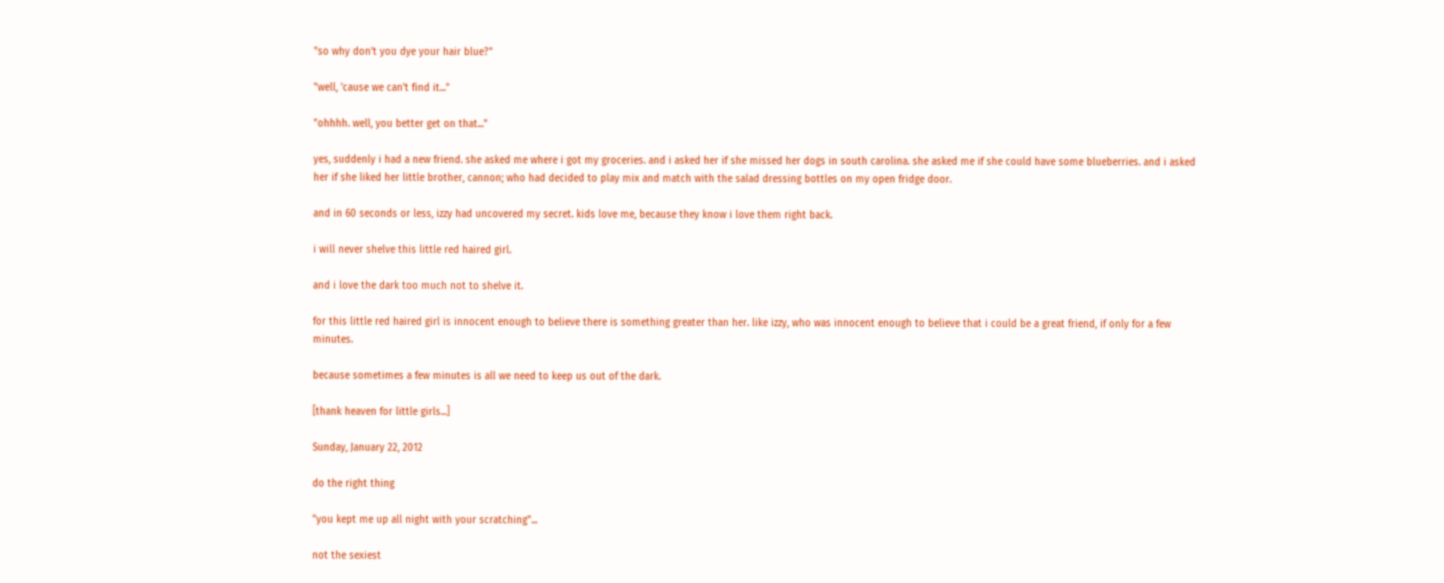"so why don't you dye your hair blue?"

"well, 'cause we can't find it..."

"ohhhh. well, you better get on that..."

yes, suddenly i had a new friend. she asked me where i got my groceries. and i asked her if she missed her dogs in south carolina. she asked me if she could have some blueberries. and i asked her if she liked her little brother, cannon; who had decided to play mix and match with the salad dressing bottles on my open fridge door.

and in 60 seconds or less, izzy had uncovered my secret. kids love me, because they know i love them right back.

i will never shelve this little red haired girl.

and i love the dark too much not to shelve it.

for this little red haired girl is innocent enough to believe there is something greater than her. like izzy, who was innocent enough to believe that i could be a great friend, if only for a few minutes.

because sometimes a few minutes is all we need to keep us out of the dark.

[thank heaven for little girls...]

Sunday, January 22, 2012

do the right thing

"you kept me up all night with your scratching"...

not the sexiest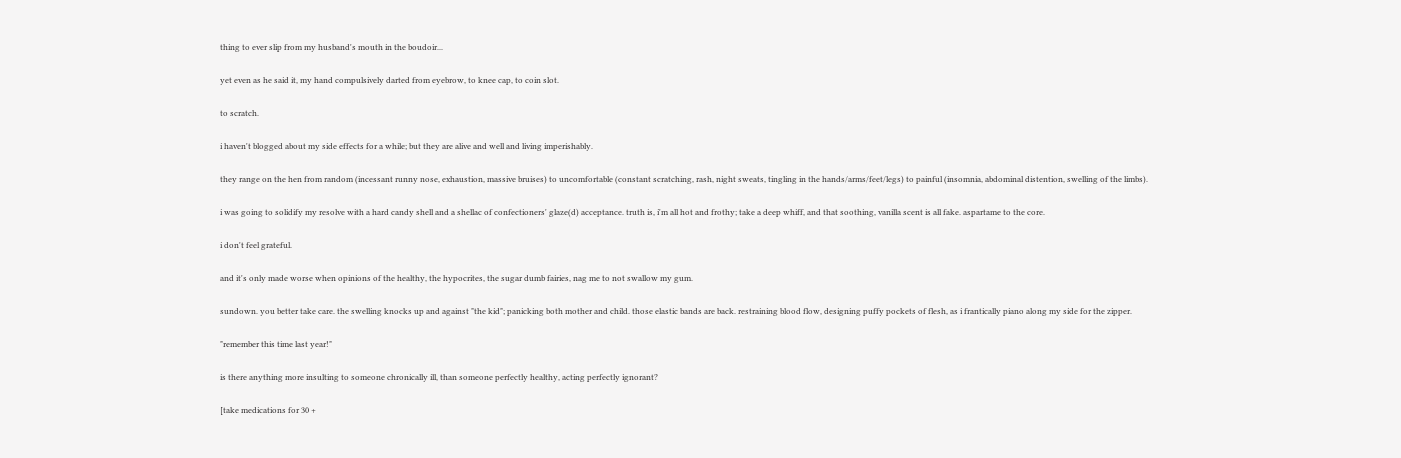thing to ever slip from my husband's mouth in the boudoir...

yet even as he said it, my hand compulsively darted from eyebrow, to knee cap, to coin slot.

to scratch.

i haven't blogged about my side effects for a while; but they are alive and well and living imperishably.

they range on the hen from random (incessant runny nose, exhaustion, massive bruises) to uncomfortable (constant scratching, rash, night sweats, tingling in the hands/arms/feet/legs) to painful (insomnia, abdominal distention, swelling of the limbs).

i was going to solidify my resolve with a hard candy shell and a shellac of confectioners' glaze(d) acceptance. truth is, i'm all hot and frothy; take a deep whiff, and that soothing, vanilla scent is all fake. aspartame to the core.

i don't feel grateful.

and it's only made worse when opinions of the healthy, the hypocrites, the sugar dumb fairies, nag me to not swallow my gum.

sundown. you better take care. the swelling knocks up and against "the kid"; panicking both mother and child. those elastic bands are back. restraining blood flow, designing puffy pockets of flesh, as i frantically piano along my side for the zipper.

"remember this time last year!"

is there anything more insulting to someone chronically ill, than someone perfectly healthy, acting perfectly ignorant?

[take medications for 30 +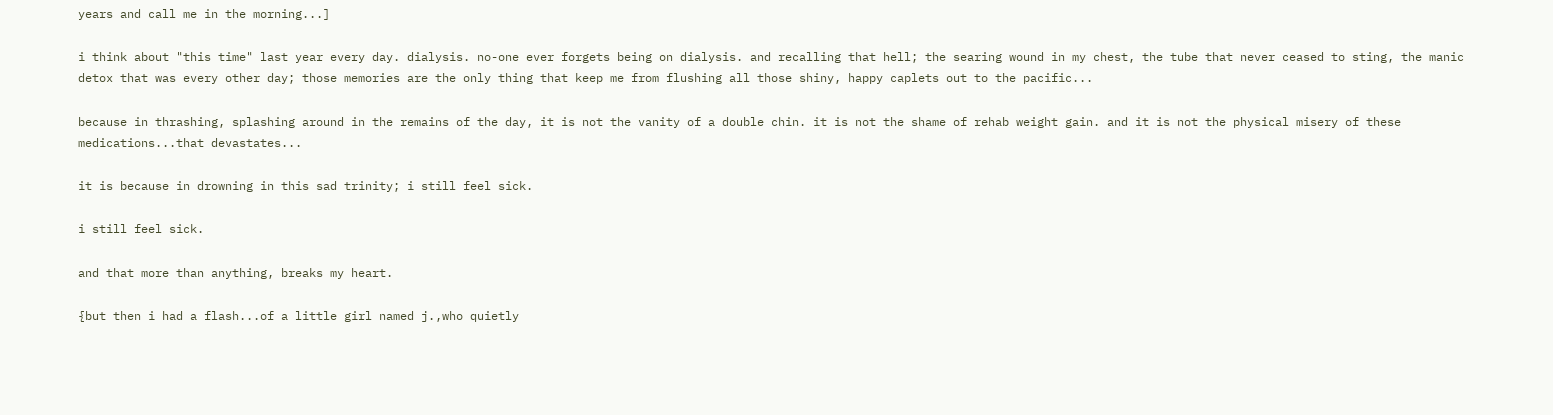years and call me in the morning...]

i think about "this time" last year every day. dialysis. no-one ever forgets being on dialysis. and recalling that hell; the searing wound in my chest, the tube that never ceased to sting, the manic detox that was every other day; those memories are the only thing that keep me from flushing all those shiny, happy caplets out to the pacific...

because in thrashing, splashing around in the remains of the day, it is not the vanity of a double chin. it is not the shame of rehab weight gain. and it is not the physical misery of these medications...that devastates...

it is because in drowning in this sad trinity; i still feel sick.

i still feel sick.

and that more than anything, breaks my heart.

{but then i had a flash...of a little girl named j.,who quietly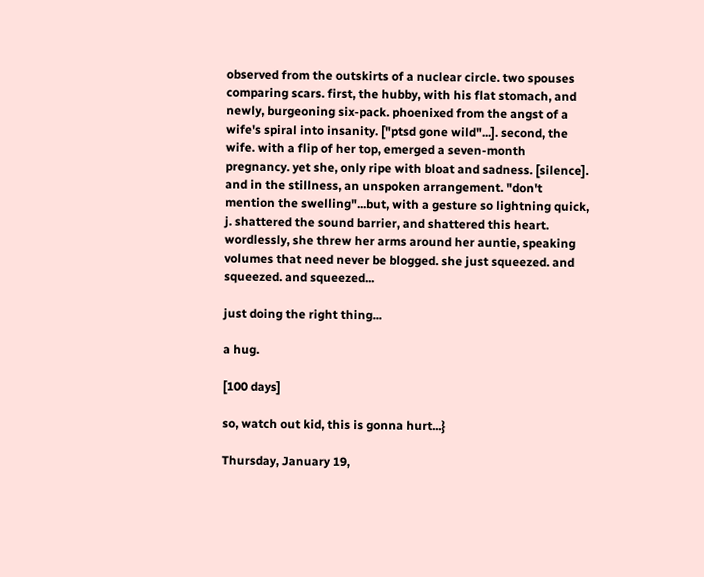observed from the outskirts of a nuclear circle. two spouses comparing scars. first, the hubby, with his flat stomach, and newly, burgeoning six-pack. phoenixed from the angst of a wife's spiral into insanity. ["ptsd gone wild"...]. second, the wife. with a flip of her top, emerged a seven-month pregnancy. yet she, only ripe with bloat and sadness. [silence]. and in the stillness, an unspoken arrangement. "don't mention the swelling"...but, with a gesture so lightning quick, j. shattered the sound barrier, and shattered this heart. wordlessly, she threw her arms around her auntie, speaking volumes that need never be blogged. she just squeezed. and squeezed. and squeezed...

just doing the right thing...

a hug.

[100 days]

so, watch out kid, this is gonna hurt...}

Thursday, January 19,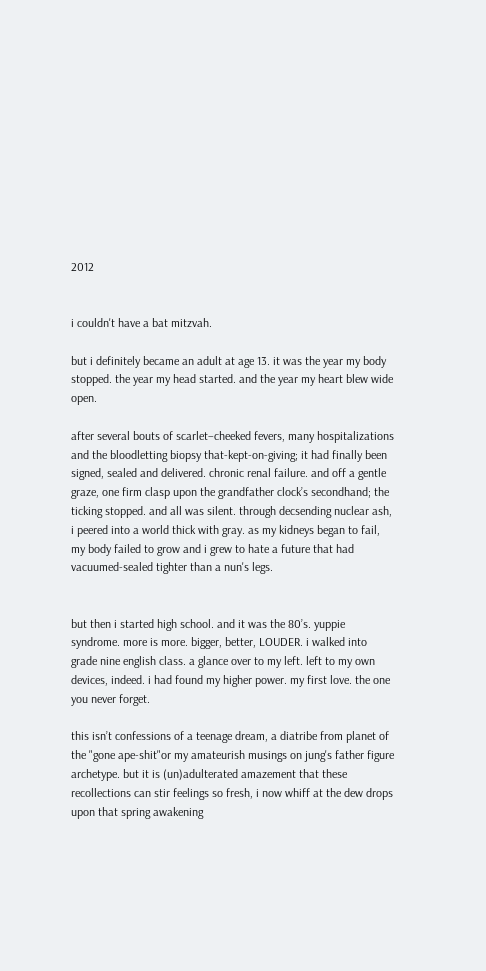2012


i couldn't have a bat mitzvah.

but i definitely became an adult at age 13. it was the year my body stopped. the year my head started. and the year my heart blew wide open.

after several bouts of scarlet–cheeked fevers, many hospitalizations and the bloodletting biopsy that-kept-on-giving; it had finally been signed, sealed and delivered. chronic renal failure. and off a gentle graze, one firm clasp upon the grandfather clock’s secondhand; the ticking stopped. and all was silent. through decsending nuclear ash, i peered into a world thick with gray. as my kidneys began to fail, my body failed to grow and i grew to hate a future that had vacuumed-sealed tighter than a nun's legs.


but then i started high school. and it was the 80’s. yuppie syndrome. more is more. bigger, better, LOUDER. i walked into grade nine english class. a glance over to my left. left to my own devices, indeed. i had found my higher power. my first love. the one you never forget.

this isn’t confessions of a teenage dream, a diatribe from planet of the "gone ape-shit"or my amateurish musings on jung's father figure archetype. but it is (un)adulterated amazement that these recollections can stir feelings so fresh, i now whiff at the dew drops upon that spring awakening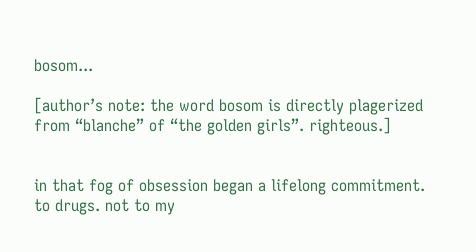bosom...

[author’s note: the word bosom is directly plagerized from “blanche” of “the golden girls”. righteous.]


in that fog of obsession began a lifelong commitment. to drugs. not to my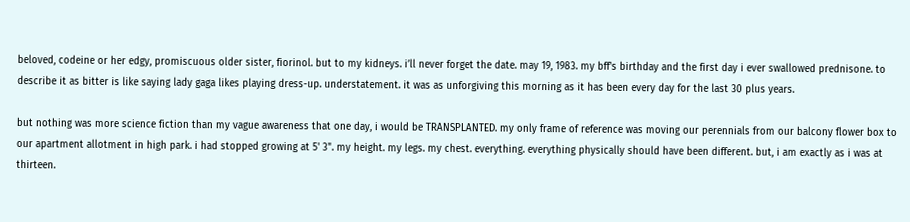beloved, codeine or her edgy, promiscuous older sister, fiorinol. but to my kidneys. i’ll never forget the date. may 19, 1983. my bff's birthday and the first day i ever swallowed prednisone. to describe it as bitter is like saying lady gaga likes playing dress-up. understatement. it was as unforgiving this morning as it has been every day for the last 30 plus years.

but nothing was more science fiction than my vague awareness that one day, i would be TRANSPLANTED. my only frame of reference was moving our perennials from our balcony flower box to our apartment allotment in high park. i had stopped growing at 5' 3". my height. my legs. my chest. everything. everything physically should have been different. but, i am exactly as i was at thirteen.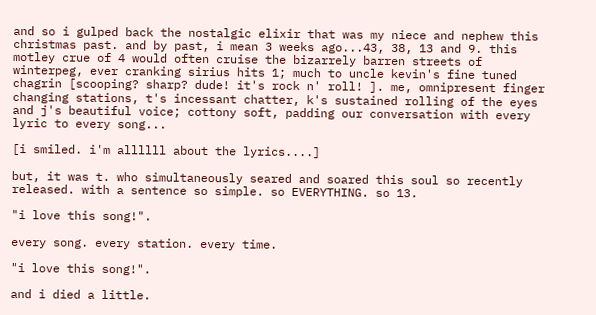and so i gulped back the nostalgic elixir that was my niece and nephew this christmas past. and by past, i mean 3 weeks ago...43, 38, 13 and 9. this motley crue of 4 would often cruise the bizarrely barren streets of winterpeg, ever cranking sirius hits 1; much to uncle kevin's fine tuned chagrin [scooping? sharp? dude! it's rock n' roll! ]. me, omnipresent finger changing stations, t's incessant chatter, k's sustained rolling of the eyes and j's beautiful voice; cottony soft, padding our conversation with every lyric to every song...

[i smiled. i'm allllll about the lyrics....]

but, it was t. who simultaneously seared and soared this soul so recently released. with a sentence so simple. so EVERYTHING. so 13.

"i love this song!".

every song. every station. every time.

"i love this song!".

and i died a little.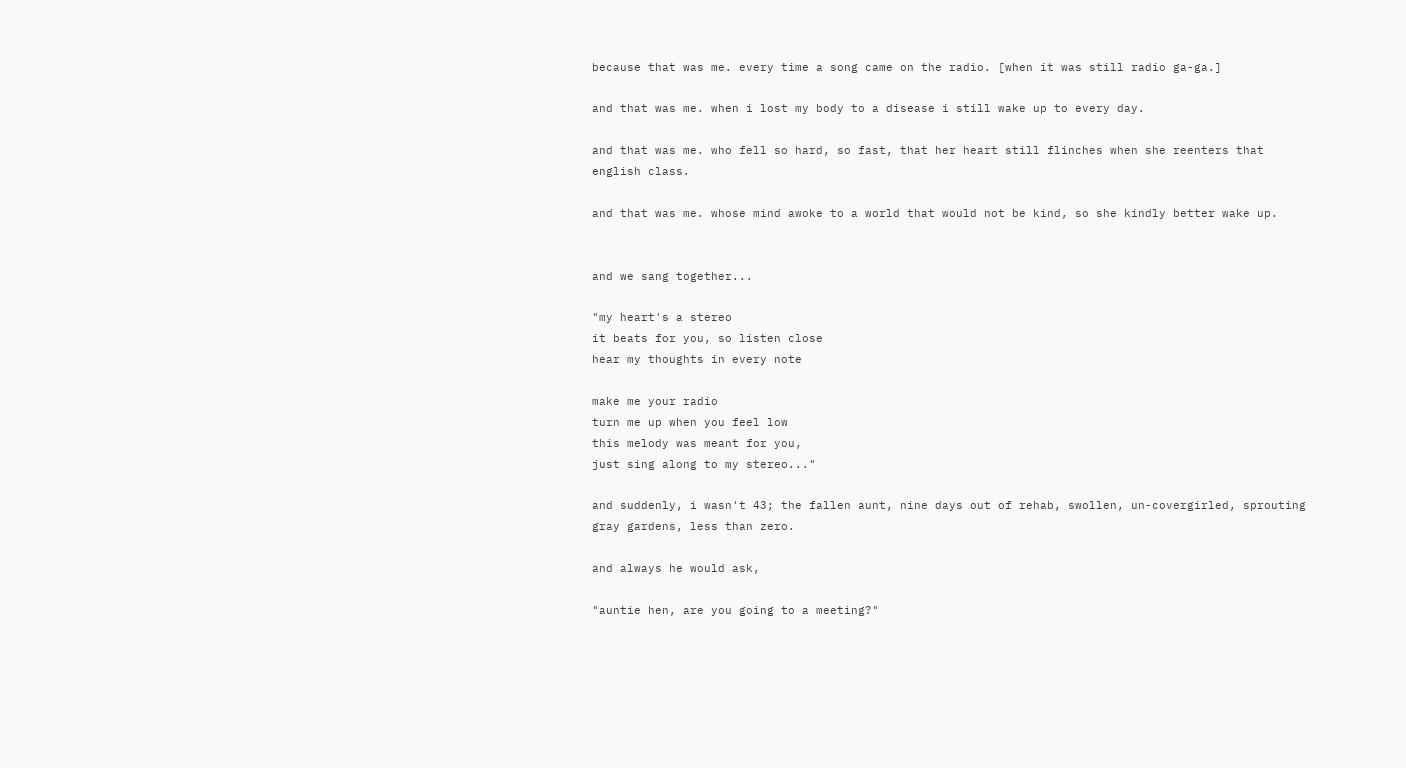because that was me. every time a song came on the radio. [when it was still radio ga-ga.]

and that was me. when i lost my body to a disease i still wake up to every day.

and that was me. who fell so hard, so fast, that her heart still flinches when she reenters that english class.

and that was me. whose mind awoke to a world that would not be kind, so she kindly better wake up.


and we sang together...

"my heart's a stereo
it beats for you, so listen close
hear my thoughts in every note

make me your radio
turn me up when you feel low
this melody was meant for you,
just sing along to my stereo..."

and suddenly, i wasn't 43; the fallen aunt, nine days out of rehab, swollen, un-covergirled, sprouting gray gardens, less than zero.

and always he would ask,

"auntie hen, are you going to a meeting?"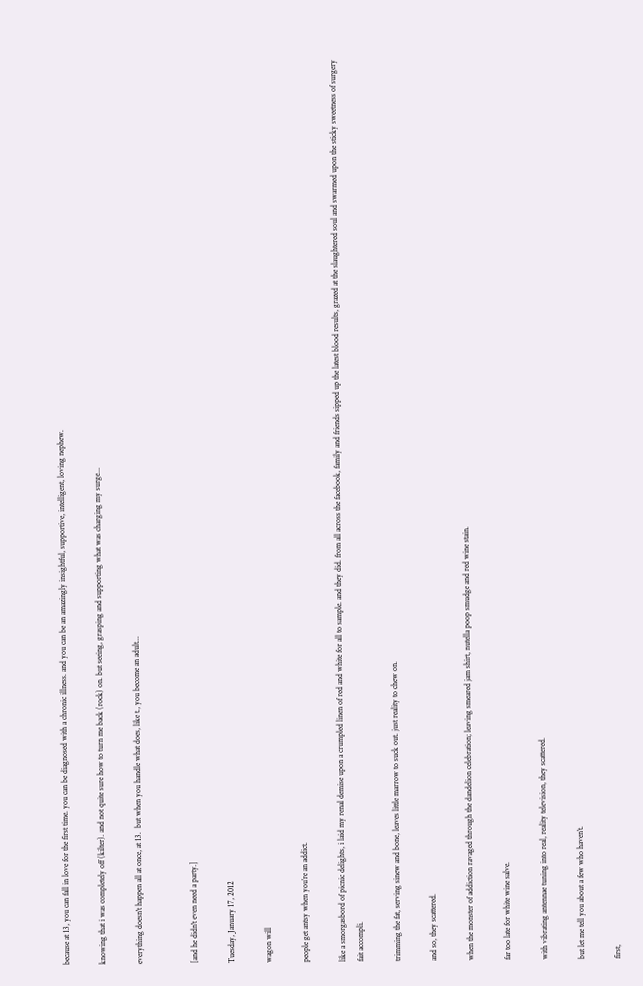because at 13, you can fall in love for the first time. you can be diagnosed with a chronic illness. and you can be an amazingly insightful, supportive, intelligent, loving nephew.

knowing that i was completely off (kilter). and not quite sure how to turn me back (rock) on. but seeing, grasping and supporting what was charging my surge...

everything doesn't happen all at once, at 13.  but when you handle what does, like t., you become an adult...


[and he didn't even need a party.]

Tuesday, January 17, 2012

wagon will

people get antsy when you’re an addict.

like a smorgasbord of picnic delights, i laid my renal demise upon a crumpled linen of red and white for all to sample. and they did. from all across the facebook, family and friends sipped up the latest blood results, grazed at the slaughtered soul and swarmed upon the sticky sweetness of surgery fait accompli.

trimming the fat, serving sinew and bone, leaves little marrow to suck out. just reality to chew on.

and so, they scattered.

when the monster of addiction ravaged through the dandelion celebration; leaving smeared jam shirt, nutella poop smudge and red wine stain.

far too late for white wine salve.

with vibrating antennae tuning into real, reality television, they scattered.

but let me tell you about a few who haven’t.

first,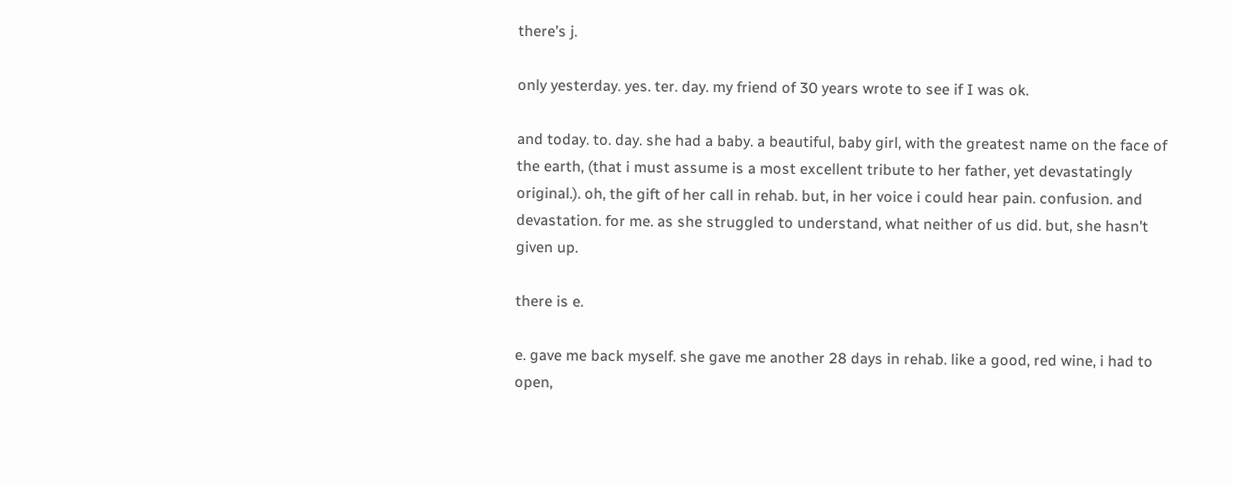there’s j.

only yesterday. yes. ter. day. my friend of 30 years wrote to see if I was ok.

and today. to. day. she had a baby. a beautiful, baby girl, with the greatest name on the face of the earth, (that i must assume is a most excellent tribute to her father, yet devastatingly original.). oh, the gift of her call in rehab. but, in her voice i could hear pain. confusion. and devastation. for me. as she struggled to understand, what neither of us did. but, she hasn't given up.

there is e.

e. gave me back myself. she gave me another 28 days in rehab. like a good, red wine, i had to open,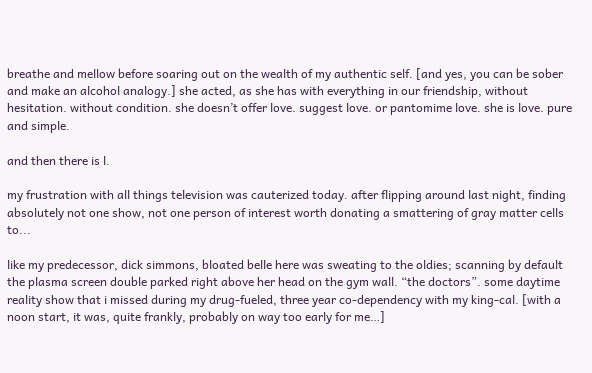breathe and mellow before soaring out on the wealth of my authentic self. [and yes, you can be sober and make an alcohol analogy.] she acted, as she has with everything in our friendship, without hesitation. without condition. she doesn’t offer love. suggest love. or pantomime love. she is love. pure and simple.

and then there is l.

my frustration with all things television was cauterized today. after flipping around last night, finding absolutely not one show, not one person of interest worth donating a smattering of gray matter cells to...

like my predecessor, dick simmons, bloated belle here was sweating to the oldies; scanning by default the plasma screen double parked right above her head on the gym wall. “the doctors”. some daytime reality show that i missed during my drug-fueled, three year co-dependency with my king-cal. [with a noon start, it was, quite frankly, probably on way too early for me…]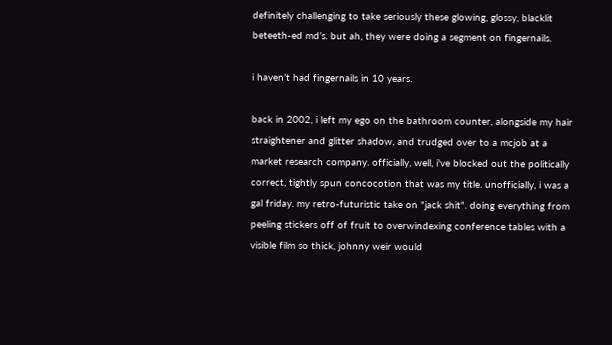definitely challenging to take seriously these glowing, glossy, blacklit beteeth-ed md’s. but ah, they were doing a segment on fingernails.

i haven’t had fingernails in 10 years.

back in 2002, i left my ego on the bathroom counter, alongside my hair straightener and glitter shadow, and trudged over to a mcjob at a market research company. officially, well, i've blocked out the politically correct, tightly spun concocotion that was my title. unofficially, i was a gal friday. my retro-futuristic take on "jack shit". doing everything from peeling stickers off of fruit to overwindexing conference tables with a visible film so thick, johnny weir would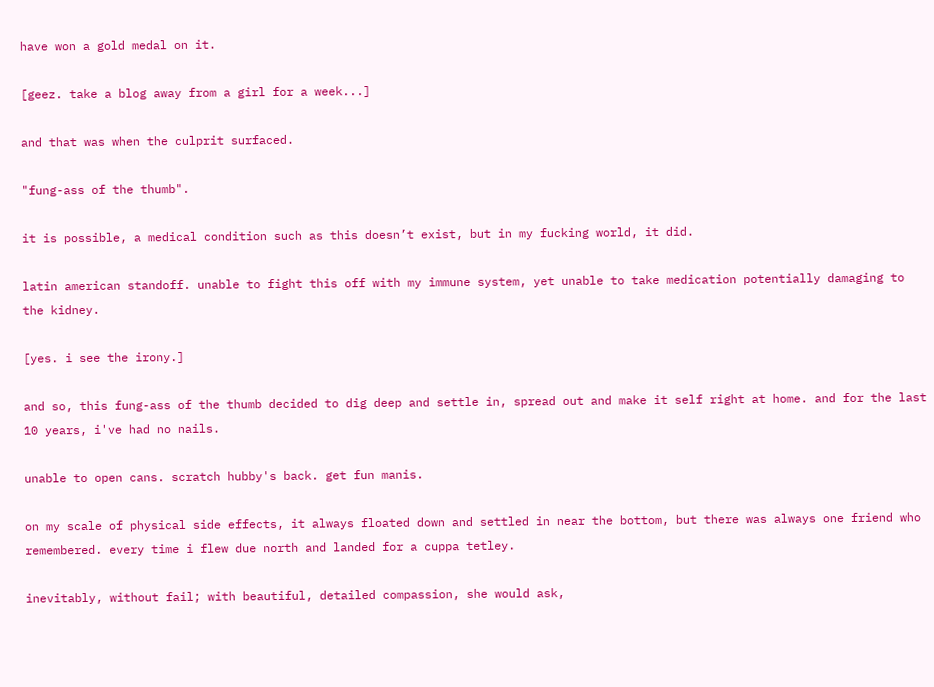have won a gold medal on it.

[geez. take a blog away from a girl for a week...]

and that was when the culprit surfaced.

"fung-ass of the thumb".

it is possible, a medical condition such as this doesn’t exist, but in my fucking world, it did.

latin american standoff. unable to fight this off with my immune system, yet unable to take medication potentially damaging to the kidney.

[yes. i see the irony.]

and so, this fung-ass of the thumb decided to dig deep and settle in, spread out and make it self right at home. and for the last 10 years, i've had no nails.

unable to open cans. scratch hubby's back. get fun manis.

on my scale of physical side effects, it always floated down and settled in near the bottom, but there was always one friend who remembered. every time i flew due north and landed for a cuppa tetley.

inevitably, without fail; with beautiful, detailed compassion, she would ask,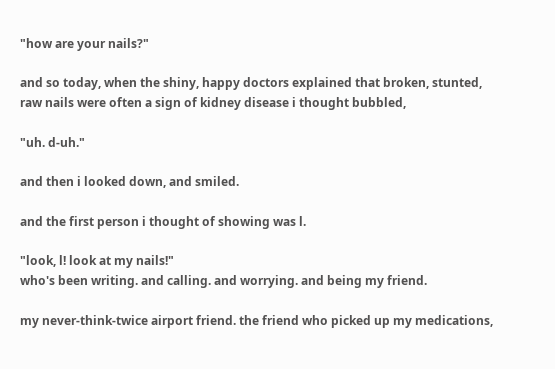"how are your nails?"

and so today, when the shiny, happy doctors explained that broken, stunted, raw nails were often a sign of kidney disease i thought bubbled,

"uh. d-uh."

and then i looked down, and smiled.

and the first person i thought of showing was l.

"look, l! look at my nails!"
who's been writing. and calling. and worrying. and being my friend.

my never-think-twice airport friend. the friend who picked up my medications,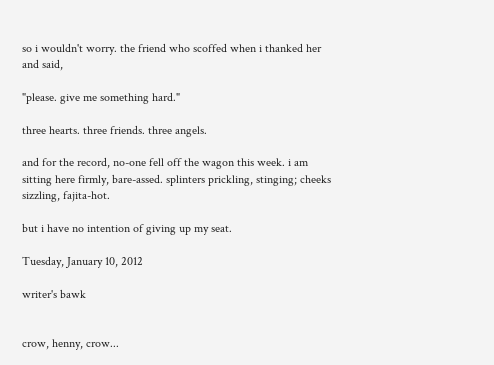so i wouldn't worry. the friend who scoffed when i thanked her and said,

"please. give me something hard."

three hearts. three friends. three angels.

and for the record, no-one fell off the wagon this week. i am sitting here firmly, bare-assed. splinters prickling, stinging; cheeks sizzling, fajita-hot.

but i have no intention of giving up my seat.

Tuesday, January 10, 2012

writer's bawk


crow, henny, crow...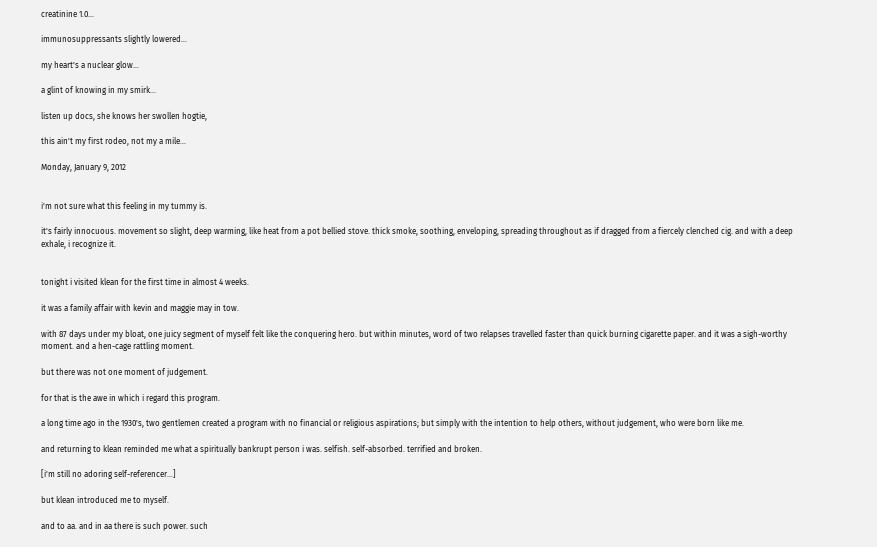creatinine 1.0...

immunosuppressants slightly lowered...

my heart's a nuclear glow...

a glint of knowing in my smirk...

listen up docs, she knows her swollen hogtie,

this ain't my first rodeo, not my a mile...

Monday, January 9, 2012


i'm not sure what this feeling in my tummy is.

it's fairly innocuous. movement so slight, deep warming, like heat from a pot bellied stove. thick smoke, soothing, enveloping, spreading throughout as if dragged from a fiercely clenched cig. and with a deep exhale, i recognize it.


tonight i visited klean for the first time in almost 4 weeks.

it was a family affair with kevin and maggie may in tow.

with 87 days under my bloat, one juicy segment of myself felt like the conquering hero. but within minutes, word of two relapses travelled faster than quick burning cigarette paper. and it was a sigh-worthy moment. and a hen-cage rattling moment.

but there was not one moment of judgement.

for that is the awe in which i regard this program.

a long time ago in the 1930's, two gentlemen created a program with no financial or religious aspirations; but simply with the intention to help others, without judgement, who were born like me.

and returning to klean reminded me what a spiritually bankrupt person i was. selfish. self-absorbed. terrified and broken.

[i'm still no adoring self-referencer...]

but klean introduced me to myself.

and to aa. and in aa there is such power. such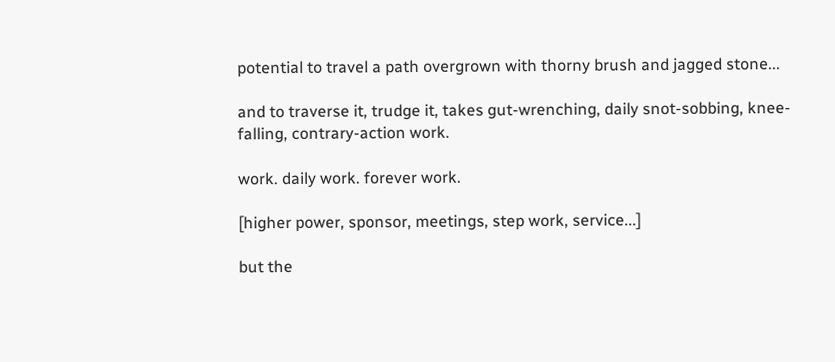potential to travel a path overgrown with thorny brush and jagged stone...

and to traverse it, trudge it, takes gut-wrenching, daily snot-sobbing, knee-falling, contrary-action work.

work. daily work. forever work.

[higher power, sponsor, meetings, step work, service...]

but the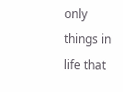only things in life that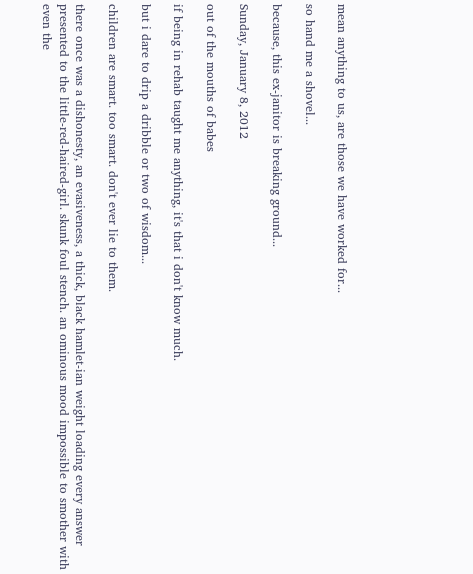mean anything to us, are those we have worked for...

so hand me a shovel...

because, this ex-janitor is breaking ground...

Sunday, January 8, 2012

out of the mouths of babes

if being in rehab taught me anything, it's that i don't know much.

but i dare to drip a dribble or two of wisdom...

children are smart. too smart. don't ever lie to them.

there once was a dishonesty, an evasiveness, a thick, black hamlet-ian weight loading every answer presented to the little-red-haired-girl. skunk foul stench. an ominous mood impossible to smother with even the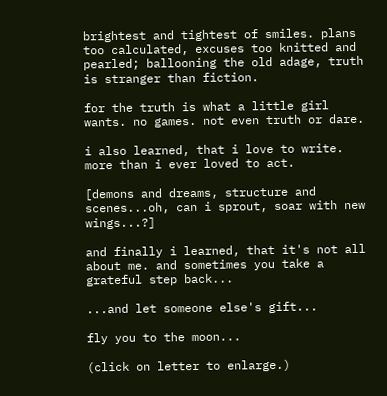brightest and tightest of smiles. plans too calculated, excuses too knitted and pearled; ballooning the old adage, truth is stranger than fiction.

for the truth is what a little girl wants. no games. not even truth or dare.

i also learned, that i love to write. more than i ever loved to act.

[demons and dreams, structure and scenes...oh, can i sprout, soar with new wings...?]

and finally i learned, that it's not all about me. and sometimes you take a grateful step back...

...and let someone else's gift...

fly you to the moon...

(click on letter to enlarge.)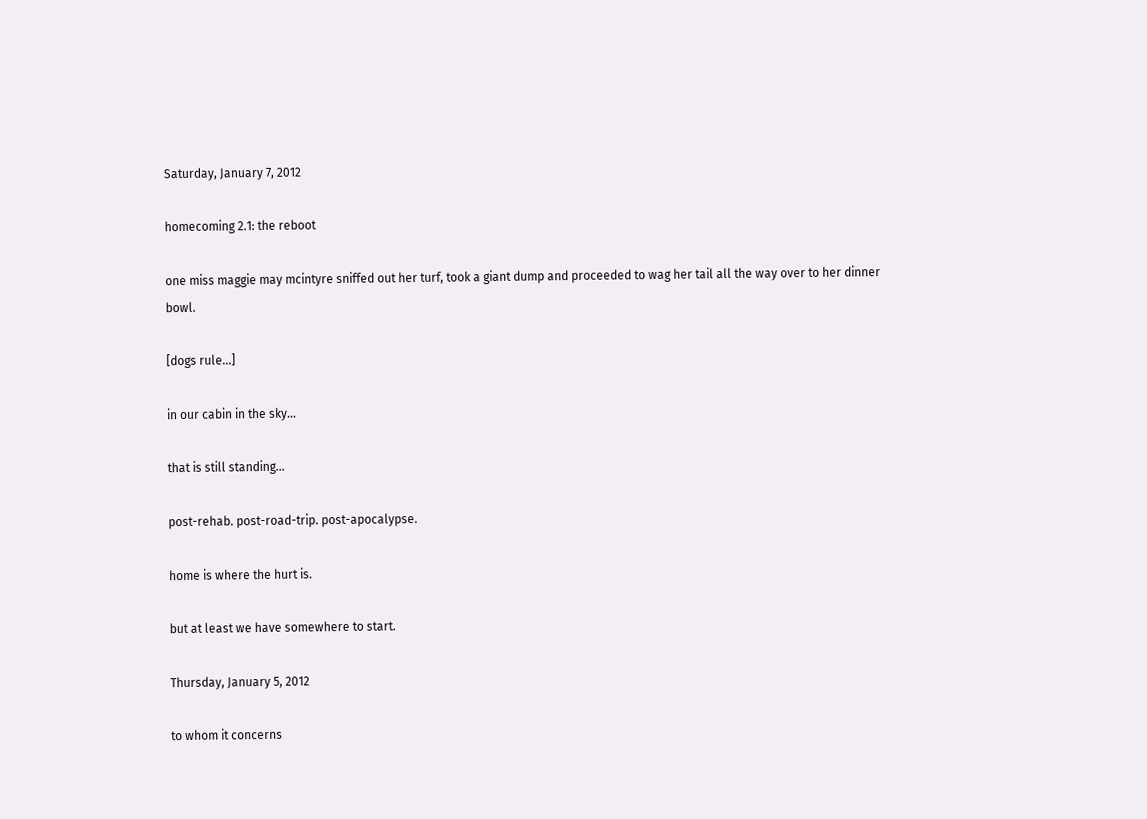Saturday, January 7, 2012

homecoming 2.1: the reboot

one miss maggie may mcintyre sniffed out her turf, took a giant dump and proceeded to wag her tail all the way over to her dinner bowl.

[dogs rule...]

in our cabin in the sky...

that is still standing...

post-rehab. post-road-trip. post-apocalypse.

home is where the hurt is.

but at least we have somewhere to start.

Thursday, January 5, 2012

to whom it concerns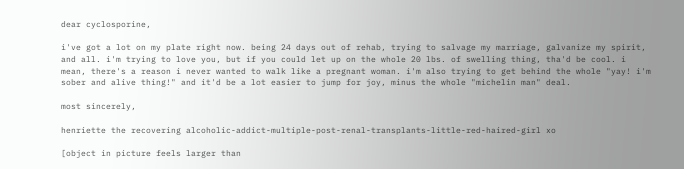dear cyclosporine,

i've got a lot on my plate right now. being 24 days out of rehab, trying to salvage my marriage, galvanize my spirit, and all. i'm trying to love you, but if you could let up on the whole 20 lbs. of swelling thing, tha'd be cool. i mean, there's a reason i never wanted to walk like a pregnant woman. i'm also trying to get behind the whole "yay! i'm sober and alive thing!" and it'd be a lot easier to jump for joy, minus the whole "michelin man" deal.

most sincerely,

henriette the recovering alcoholic-addict-multiple-post-renal-transplants-little-red-haired-girl xo

[object in picture feels larger than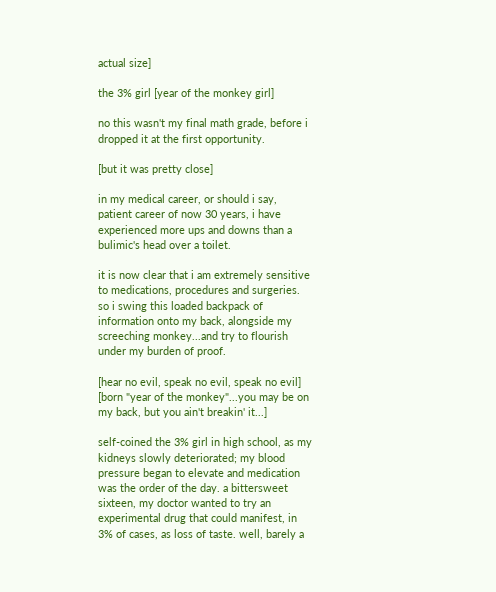actual size]

the 3% girl [year of the monkey girl]

no this wasn't my final math grade, before i dropped it at the first opportunity.

[but it was pretty close]

in my medical career, or should i say, patient career of now 30 years, i have experienced more ups and downs than a bulimic's head over a toilet.

it is now clear that i am extremely sensitive to medications, procedures and surgeries. so i swing this loaded backpack of information onto my back, alongside my screeching monkey...and try to flourish under my burden of proof.

[hear no evil, speak no evil, speak no evil]
[born "year of the monkey"...you may be on my back, but you ain't breakin' it...]

self-coined the 3% girl in high school, as my kidneys slowly deteriorated; my blood pressure began to elevate and medication was the order of the day. a bittersweet sixteen, my doctor wanted to try an experimental drug that could manifest, in 3% of cases, as loss of taste. well, barely a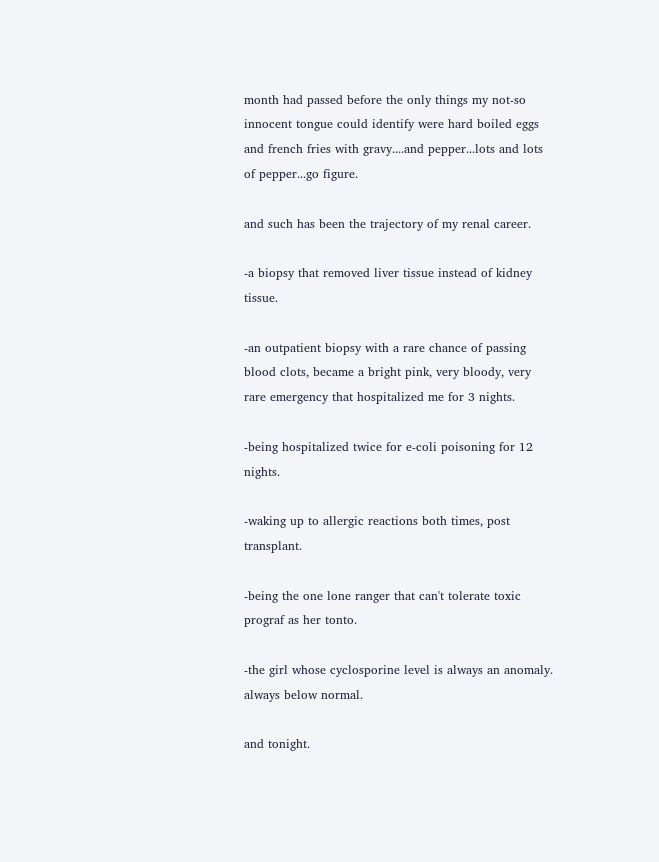month had passed before the only things my not-so innocent tongue could identify were hard boiled eggs and french fries with gravy....and pepper...lots and lots of pepper...go figure.

and such has been the trajectory of my renal career.

-a biopsy that removed liver tissue instead of kidney tissue.

-an outpatient biopsy with a rare chance of passing blood clots, became a bright pink, very bloody, very rare emergency that hospitalized me for 3 nights.

-being hospitalized twice for e-coli poisoning for 12 nights.

-waking up to allergic reactions both times, post transplant.

-being the one lone ranger that can't tolerate toxic prograf as her tonto.

-the girl whose cyclosporine level is always an anomaly. always below normal.

and tonight.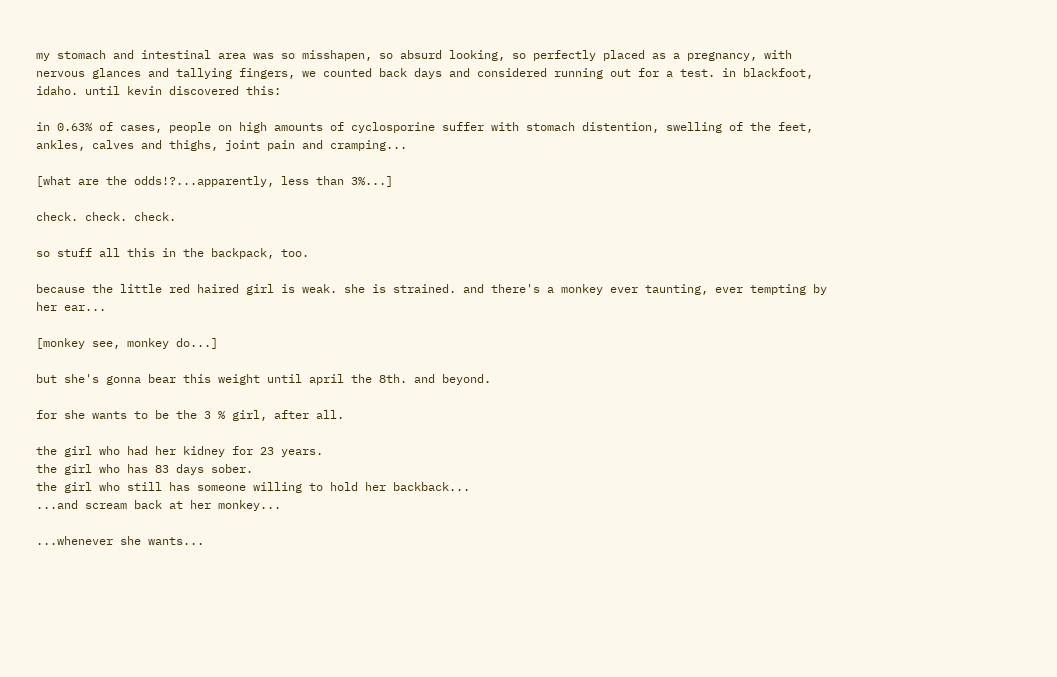my stomach and intestinal area was so misshapen, so absurd looking, so perfectly placed as a pregnancy, with nervous glances and tallying fingers, we counted back days and considered running out for a test. in blackfoot, idaho. until kevin discovered this:

in 0.63% of cases, people on high amounts of cyclosporine suffer with stomach distention, swelling of the feet, ankles, calves and thighs, joint pain and cramping...

[what are the odds!?...apparently, less than 3%...]

check. check. check.

so stuff all this in the backpack, too.

because the little red haired girl is weak. she is strained. and there's a monkey ever taunting, ever tempting by her ear...

[monkey see, monkey do...]

but she's gonna bear this weight until april the 8th. and beyond.

for she wants to be the 3 % girl, after all.

the girl who had her kidney for 23 years.
the girl who has 83 days sober.
the girl who still has someone willing to hold her backback...
...and scream back at her monkey...

...whenever she wants...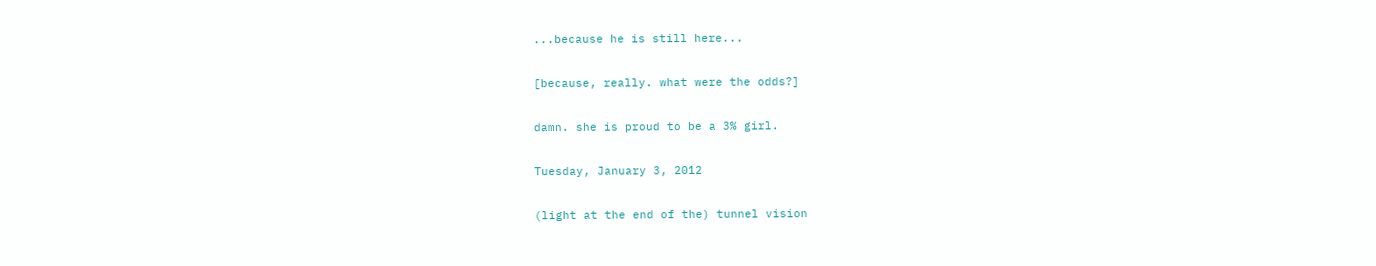...because he is still here...

[because, really. what were the odds?]

damn. she is proud to be a 3% girl.

Tuesday, January 3, 2012

(light at the end of the) tunnel vision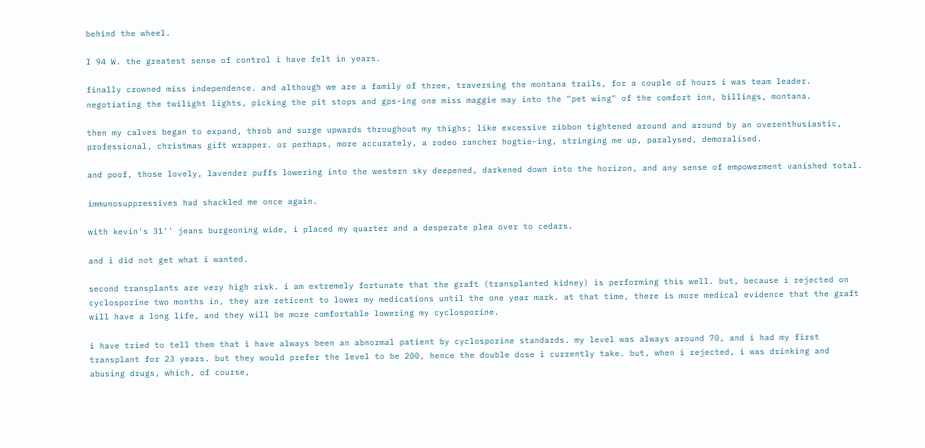behind the wheel.

I 94 W. the greatest sense of control i have felt in years.

finally crowned miss independence. and although we are a family of three, traversing the montana trails, for a couple of hours i was team leader. negotiating the twilight lights, picking the pit stops and gps-ing one miss maggie may into the "pet wing" of the comfort inn, billings, montana.

then my calves began to expand, throb and surge upwards throughout my thighs; like excessive ribbon tightened around and around by an overenthusiastic, professional, christmas gift wrapper. or perhaps, more accurately, a rodeo rancher hogtie-ing, stringing me up, paralysed, demoralised.

and poof, those lovely, lavender puffs lowering into the western sky deepened, darkened down into the horizon, and any sense of empowerment vanished total.

immunosuppressives had shackled me once again.

with kevin's 31'' jeans burgeoning wide, i placed my quarter and a desperate plea over to cedars.

and i did not get what i wanted.

second transplants are very high risk. i am extremely fortunate that the graft (transplanted kidney) is performing this well. but, because i rejected on cyclosporine two months in, they are reticent to lower my medications until the one year mark. at that time, there is more medical evidence that the graft will have a long life, and they will be more comfortable lowering my cyclosporine.

i have tried to tell them that i have always been an abnormal patient by cyclosporine standards. my level was always around 70, and i had my first transplant for 23 years. but they would prefer the level to be 200, hence the double dose i currently take. but, when i rejected, i was drinking and abusing drugs, which, of course,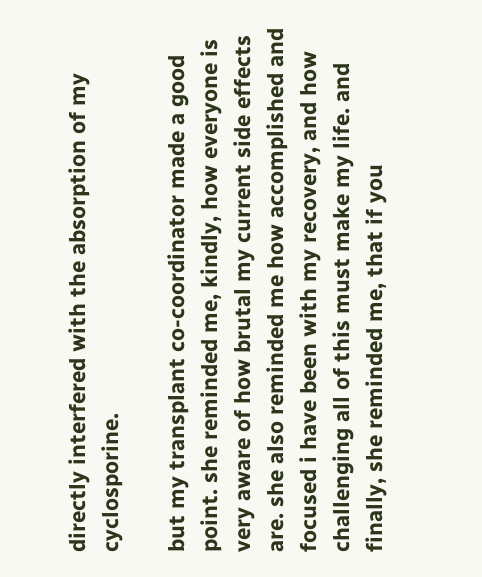directly interfered with the absorption of my cyclosporine.

but my transplant co-coordinator made a good point. she reminded me, kindly, how everyone is very aware of how brutal my current side effects are. she also reminded me how accomplished and focused i have been with my recovery, and how challenging all of this must make my life. and finally, she reminded me, that if you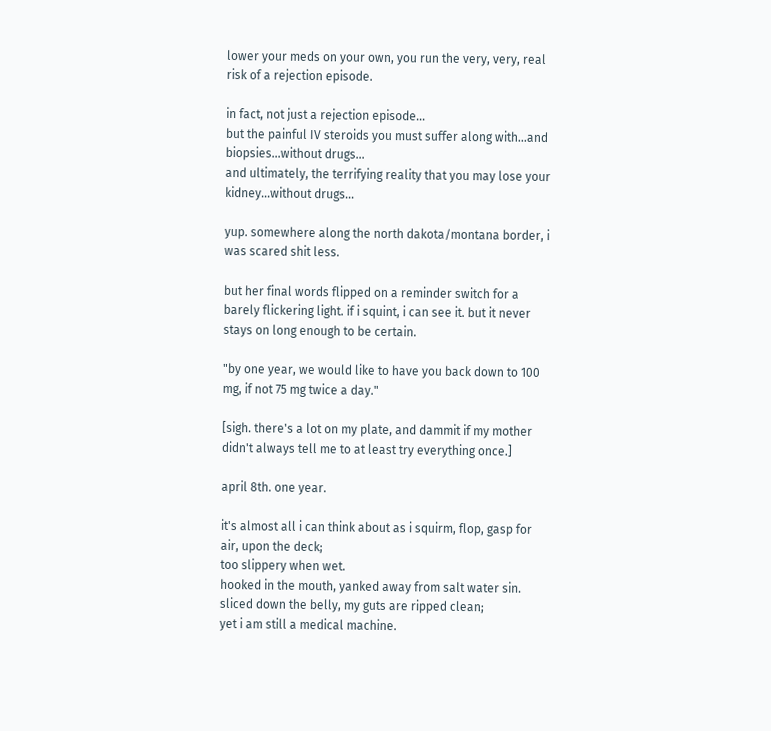lower your meds on your own, you run the very, very, real risk of a rejection episode.

in fact, not just a rejection episode...
but the painful IV steroids you must suffer along with...and biopsies...without drugs...
and ultimately, the terrifying reality that you may lose your kidney...without drugs...

yup. somewhere along the north dakota/montana border, i was scared shit less.

but her final words flipped on a reminder switch for a barely flickering light. if i squint, i can see it. but it never stays on long enough to be certain.

"by one year, we would like to have you back down to 100 mg, if not 75 mg twice a day."

[sigh. there's a lot on my plate, and dammit if my mother didn't always tell me to at least try everything once.]

april 8th. one year.

it's almost all i can think about as i squirm, flop, gasp for air, upon the deck;
too slippery when wet.
hooked in the mouth, yanked away from salt water sin.
sliced down the belly, my guts are ripped clean;
yet i am still a medical machine.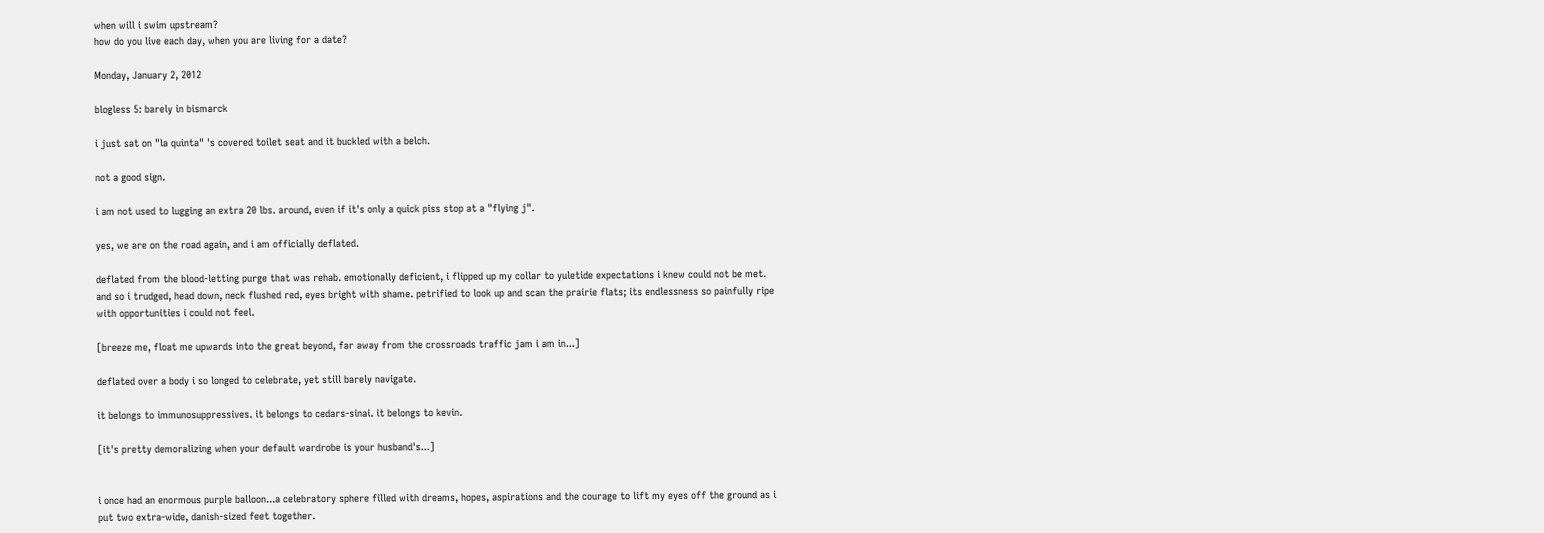when will i swim upstream?
how do you live each day, when you are living for a date?

Monday, January 2, 2012

blogless 5: barely in bismarck

i just sat on "la quinta" 's covered toilet seat and it buckled with a belch.

not a good sign.

i am not used to lugging an extra 20 lbs. around, even if it's only a quick piss stop at a "flying j".

yes, we are on the road again, and i am officially deflated.

deflated from the blood-letting purge that was rehab. emotionally deficient, i flipped up my collar to yuletide expectations i knew could not be met. and so i trudged, head down, neck flushed red, eyes bright with shame. petrified to look up and scan the prairie flats; its endlessness so painfully ripe with opportunities i could not feel.

[breeze me, float me upwards into the great beyond, far away from the crossroads traffic jam i am in...]

deflated over a body i so longed to celebrate, yet still barely navigate.

it belongs to immunosuppressives. it belongs to cedars-sinai. it belongs to kevin.

[it's pretty demoralizing when your default wardrobe is your husband's...]


i once had an enormous purple balloon...a celebratory sphere filled with dreams, hopes, aspirations and the courage to lift my eyes off the ground as i put two extra-wide, danish-sized feet together.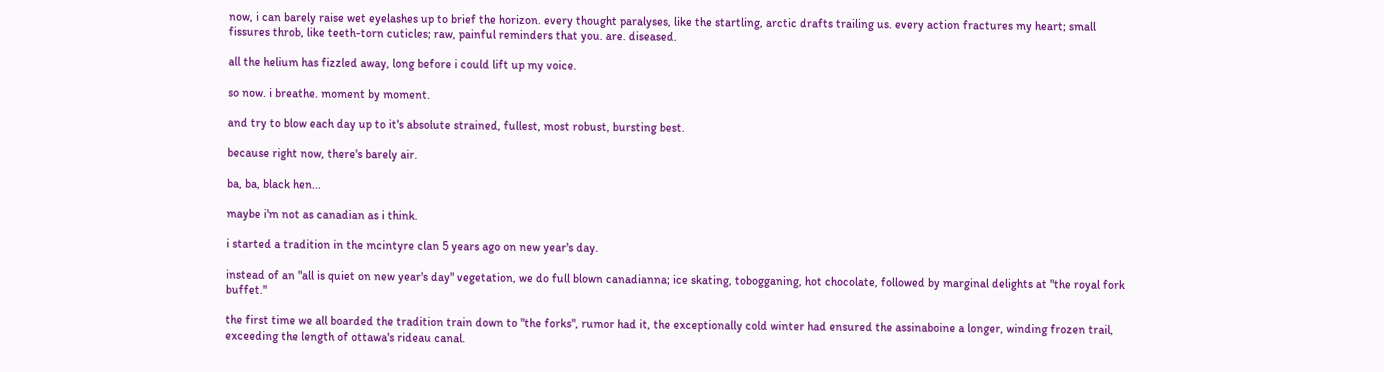now, i can barely raise wet eyelashes up to brief the horizon. every thought paralyses, like the startling, arctic drafts trailing us. every action fractures my heart; small fissures throb, like teeth-torn cuticles; raw, painful reminders that you. are. diseased.

all the helium has fizzled away, long before i could lift up my voice.

so now. i breathe. moment by moment.

and try to blow each day up to it's absolute strained, fullest, most robust, bursting best.

because right now, there's barely air.

ba, ba, black hen...

maybe i'm not as canadian as i think.

i started a tradition in the mcintyre clan 5 years ago on new year's day.

instead of an "all is quiet on new year's day" vegetation, we do full blown canadianna; ice skating, tobogganing, hot chocolate, followed by marginal delights at "the royal fork buffet."

the first time we all boarded the tradition train down to "the forks", rumor had it, the exceptionally cold winter had ensured the assinaboine a longer, winding frozen trail, exceeding the length of ottawa's rideau canal.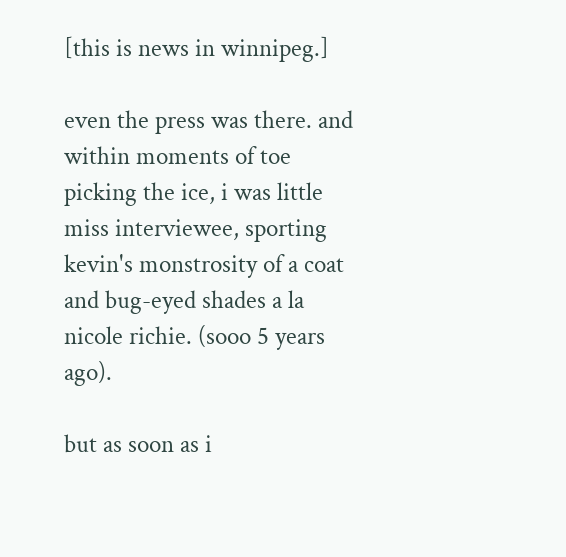[this is news in winnipeg.]

even the press was there. and within moments of toe picking the ice, i was little miss interviewee, sporting kevin's monstrosity of a coat and bug-eyed shades a la nicole richie. (sooo 5 years ago).

but as soon as i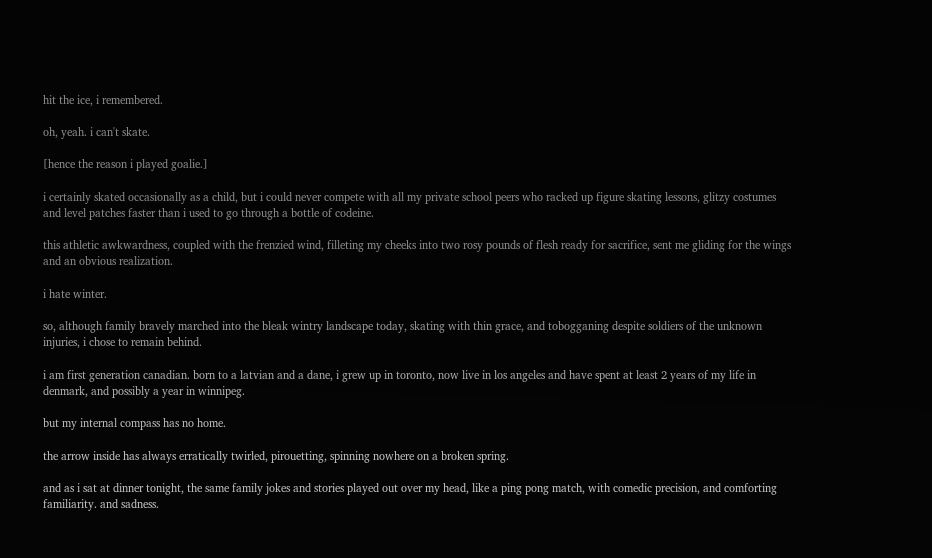hit the ice, i remembered.

oh, yeah. i can't skate.

[hence the reason i played goalie.]

i certainly skated occasionally as a child, but i could never compete with all my private school peers who racked up figure skating lessons, glitzy costumes and level patches faster than i used to go through a bottle of codeine.

this athletic awkwardness, coupled with the frenzied wind, filleting my cheeks into two rosy pounds of flesh ready for sacrifice, sent me gliding for the wings and an obvious realization.

i hate winter.

so, although family bravely marched into the bleak wintry landscape today, skating with thin grace, and tobogganing despite soldiers of the unknown injuries, i chose to remain behind.

i am first generation canadian. born to a latvian and a dane, i grew up in toronto, now live in los angeles and have spent at least 2 years of my life in denmark, and possibly a year in winnipeg.

but my internal compass has no home.

the arrow inside has always erratically twirled, pirouetting, spinning nowhere on a broken spring.

and as i sat at dinner tonight, the same family jokes and stories played out over my head, like a ping pong match, with comedic precision, and comforting familiarity. and sadness.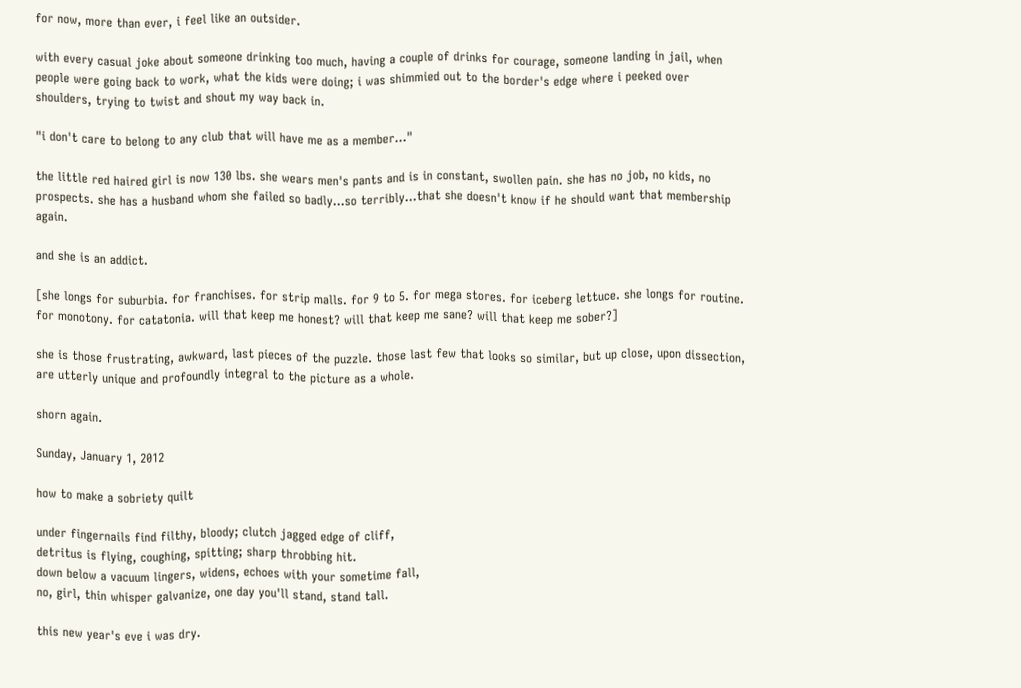for now, more than ever, i feel like an outsider.

with every casual joke about someone drinking too much, having a couple of drinks for courage, someone landing in jail, when people were going back to work, what the kids were doing; i was shimmied out to the border's edge where i peeked over shoulders, trying to twist and shout my way back in.

"i don't care to belong to any club that will have me as a member..."

the little red haired girl is now 130 lbs. she wears men's pants and is in constant, swollen pain. she has no job, no kids, no prospects. she has a husband whom she failed so badly...so terribly...that she doesn't know if he should want that membership again.

and she is an addict.

[she longs for suburbia. for franchises. for strip malls. for 9 to 5. for mega stores. for iceberg lettuce. she longs for routine. for monotony. for catatonia. will that keep me honest? will that keep me sane? will that keep me sober?]

she is those frustrating, awkward, last pieces of the puzzle. those last few that looks so similar, but up close, upon dissection, are utterly unique and profoundly integral to the picture as a whole.

shorn again.

Sunday, January 1, 2012

how to make a sobriety quilt

under fingernails find filthy, bloody; clutch jagged edge of cliff,
detritus is flying, coughing, spitting; sharp throbbing hit.
down below a vacuum lingers, widens, echoes with your sometime fall,
no, girl, thin whisper galvanize, one day you'll stand, stand tall.

this new year's eve i was dry.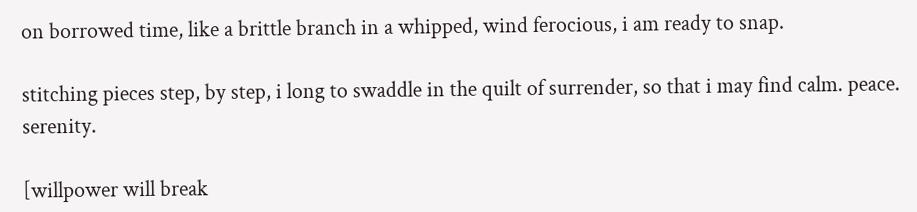on borrowed time, like a brittle branch in a whipped, wind ferocious, i am ready to snap.

stitching pieces step, by step, i long to swaddle in the quilt of surrender, so that i may find calm. peace. serenity.

[willpower will break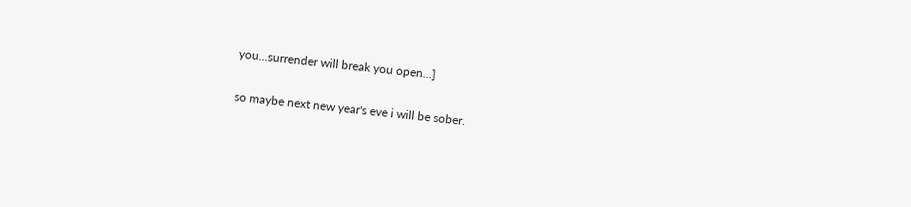you...surrender will break you open...]

so maybe next new year's eve i will be sober.